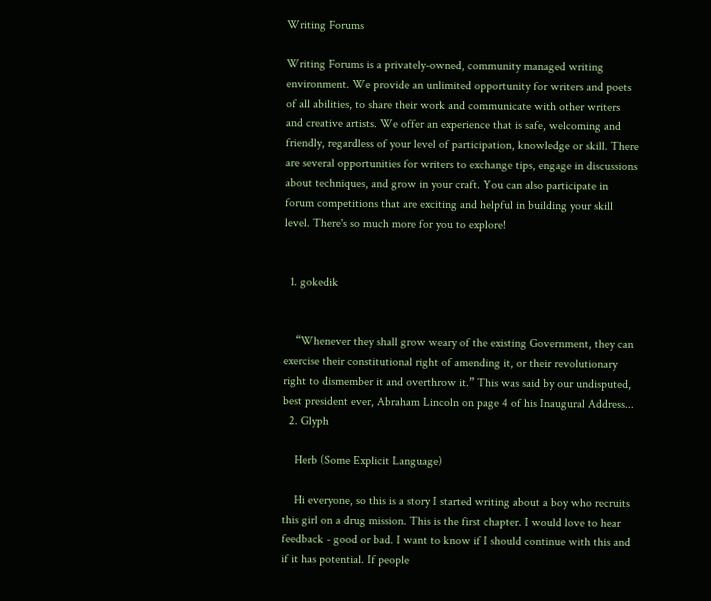Writing Forums

Writing Forums is a privately-owned, community managed writing environment. We provide an unlimited opportunity for writers and poets of all abilities, to share their work and communicate with other writers and creative artists. We offer an experience that is safe, welcoming and friendly, regardless of your level of participation, knowledge or skill. There are several opportunities for writers to exchange tips, engage in discussions about techniques, and grow in your craft. You can also participate in forum competitions that are exciting and helpful in building your skill level. There's so much more for you to explore!


  1. gokedik


    “Whenever they shall grow weary of the existing Government, they can exercise their constitutional right of amending it, or their revolutionary right to dismember it and overthrow it.” This was said by our undisputed, best president ever, Abraham Lincoln on page 4 of his Inaugural Address...
  2. Glyph

    Herb (Some Explicit Language)

    Hi everyone, so this is a story I started writing about a boy who recruits this girl on a drug mission. This is the first chapter. I would love to hear feedback - good or bad. I want to know if I should continue with this and if it has potential. If people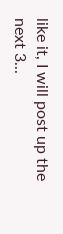like it, I will post up the next 3...